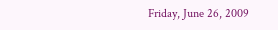Friday, June 26, 2009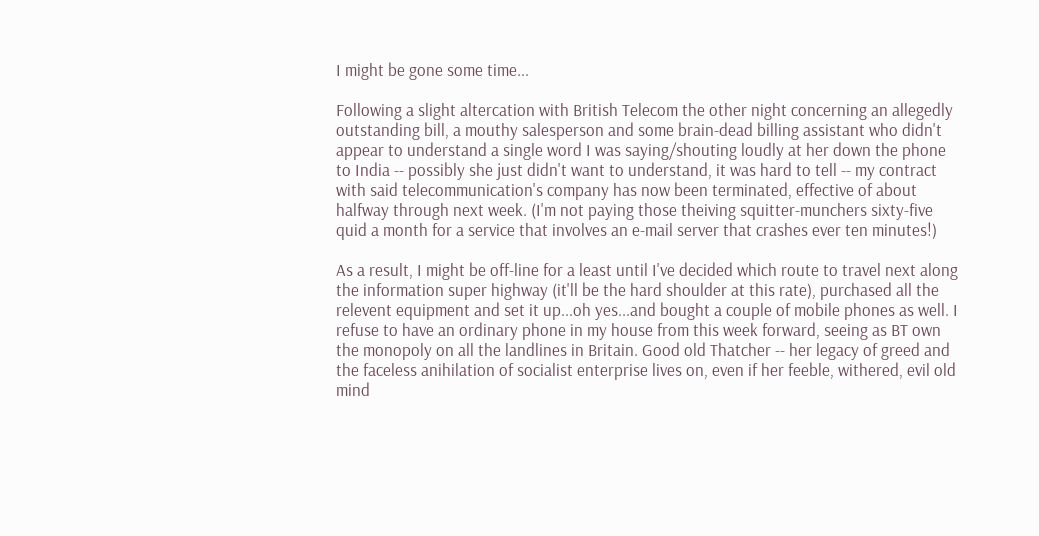I might be gone some time...

Following a slight altercation with British Telecom the other night concerning an allegedly outstanding bill, a mouthy salesperson and some brain-dead billing assistant who didn't appear to understand a single word I was saying/shouting loudly at her down the phone to India -- possibly she just didn't want to understand, it was hard to tell -- my contract with said telecommunication's company has now been terminated, effective of about halfway through next week. (I'm not paying those theiving squitter-munchers sixty-five quid a month for a service that involves an e-mail server that crashes ever ten minutes!)

As a result, I might be off-line for a least until I've decided which route to travel next along the information super highway (it'll be the hard shoulder at this rate), purchased all the relevent equipment and set it up...oh yes...and bought a couple of mobile phones as well. I refuse to have an ordinary phone in my house from this week forward, seeing as BT own the monopoly on all the landlines in Britain. Good old Thatcher -- her legacy of greed and the faceless anihilation of socialist enterprise lives on, even if her feeble, withered, evil old mind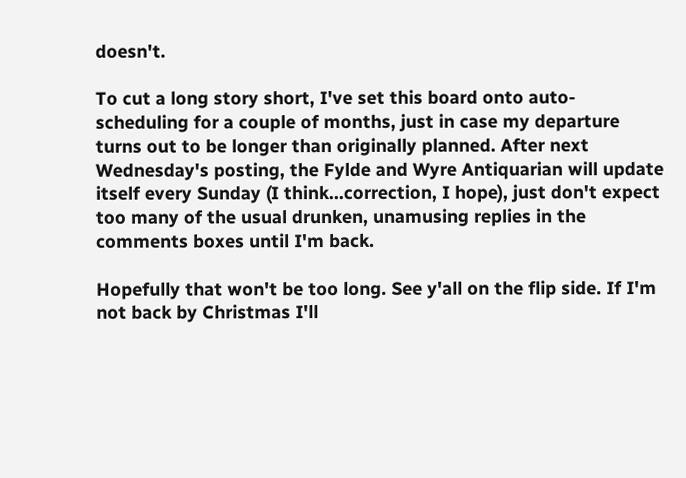doesn't.

To cut a long story short, I've set this board onto auto-scheduling for a couple of months, just in case my departure turns out to be longer than originally planned. After next Wednesday's posting, the Fylde and Wyre Antiquarian will update itself every Sunday (I think...correction, I hope), just don't expect too many of the usual drunken, unamusing replies in the comments boxes until I'm back.

Hopefully that won't be too long. See y'all on the flip side. If I'm not back by Christmas I'll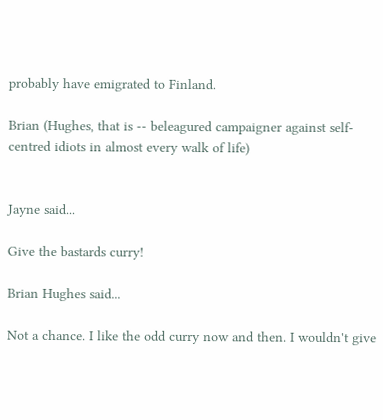probably have emigrated to Finland.

Brian (Hughes, that is -- beleagured campaigner against self-centred idiots in almost every walk of life)


Jayne said...

Give the bastards curry!

Brian Hughes said...

Not a chance. I like the odd curry now and then. I wouldn't give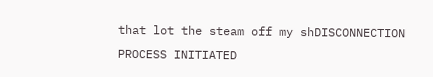that lot the steam off my shDISCONNECTION PROCESS INITIATED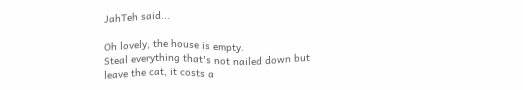JahTeh said...

Oh lovely, the house is empty.
Steal everything that's not nailed down but leave the cat, it costs a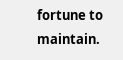fortune to maintain.